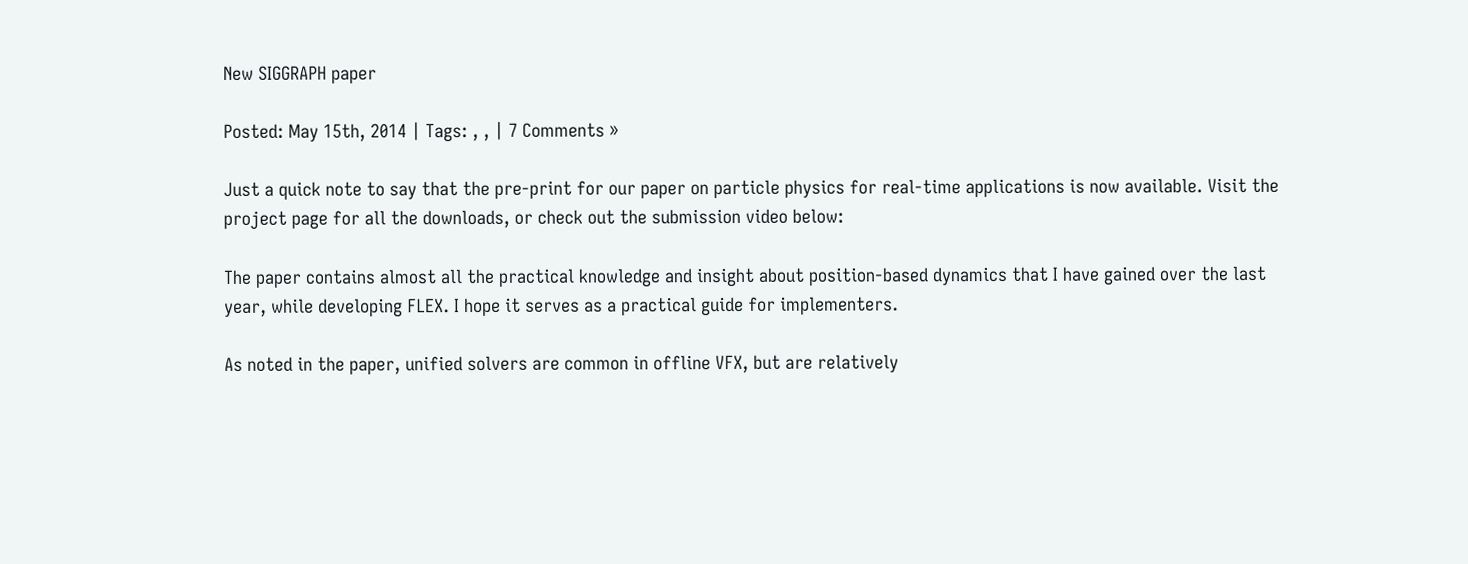New SIGGRAPH paper

Posted: May 15th, 2014 | Tags: , , | 7 Comments »

Just a quick note to say that the pre-print for our paper on particle physics for real-time applications is now available. Visit the project page for all the downloads, or check out the submission video below:

The paper contains almost all the practical knowledge and insight about position-based dynamics that I have gained over the last year, while developing FLEX. I hope it serves as a practical guide for implementers.

As noted in the paper, unified solvers are common in offline VFX, but are relatively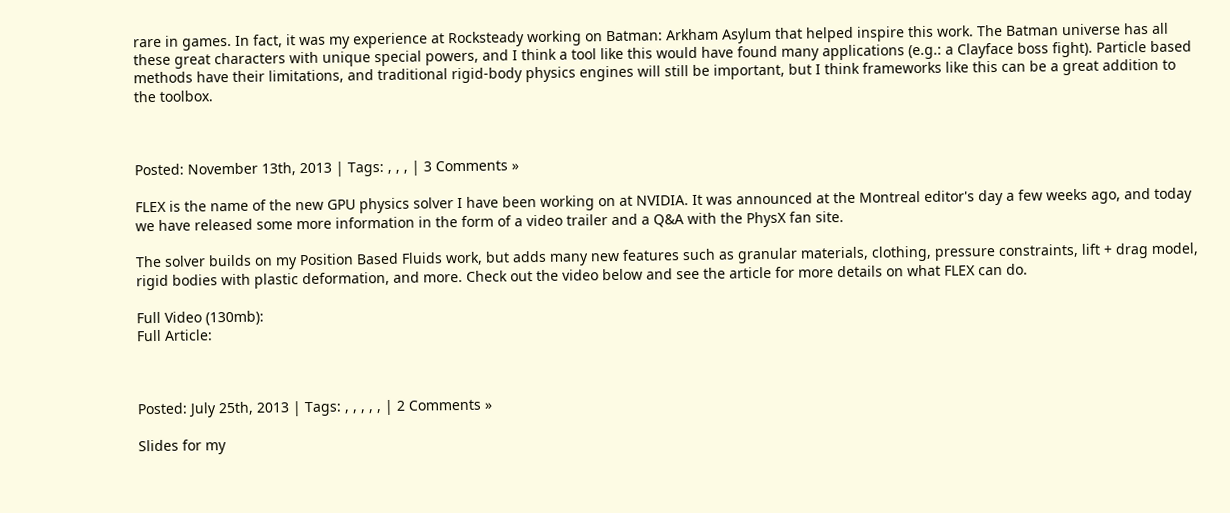rare in games. In fact, it was my experience at Rocksteady working on Batman: Arkham Asylum that helped inspire this work. The Batman universe has all these great characters with unique special powers, and I think a tool like this would have found many applications (e.g.: a Clayface boss fight). Particle based methods have their limitations, and traditional rigid-body physics engines will still be important, but I think frameworks like this can be a great addition to the toolbox.



Posted: November 13th, 2013 | Tags: , , , | 3 Comments »

FLEX is the name of the new GPU physics solver I have been working on at NVIDIA. It was announced at the Montreal editor's day a few weeks ago, and today we have released some more information in the form of a video trailer and a Q&A with the PhysX fan site.

The solver builds on my Position Based Fluids work, but adds many new features such as granular materials, clothing, pressure constraints, lift + drag model, rigid bodies with plastic deformation, and more. Check out the video below and see the article for more details on what FLEX can do.

Full Video (130mb):
Full Article:



Posted: July 25th, 2013 | Tags: , , , , , | 2 Comments »

Slides for my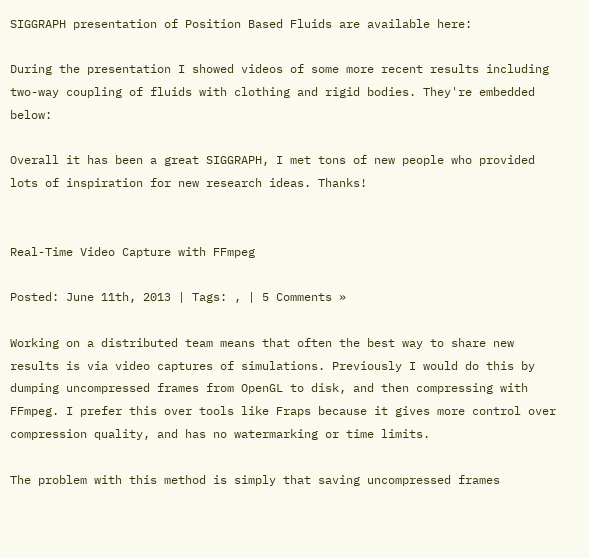SIGGRAPH presentation of Position Based Fluids are available here:

During the presentation I showed videos of some more recent results including two-way coupling of fluids with clothing and rigid bodies. They're embedded below:

Overall it has been a great SIGGRAPH, I met tons of new people who provided lots of inspiration for new research ideas. Thanks!


Real-Time Video Capture with FFmpeg

Posted: June 11th, 2013 | Tags: , | 5 Comments »

Working on a distributed team means that often the best way to share new results is via video captures of simulations. Previously I would do this by dumping uncompressed frames from OpenGL to disk, and then compressing with FFmpeg. I prefer this over tools like Fraps because it gives more control over compression quality, and has no watermarking or time limits.

The problem with this method is simply that saving uncompressed frames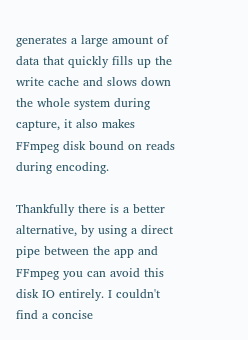generates a large amount of data that quickly fills up the write cache and slows down the whole system during capture, it also makes FFmpeg disk bound on reads during encoding.

Thankfully there is a better alternative, by using a direct pipe between the app and FFmpeg you can avoid this disk IO entirely. I couldn't find a concise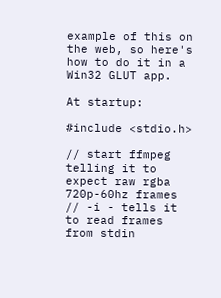example of this on the web, so here's how to do it in a Win32 GLUT app.

At startup:

#include <stdio.h>

// start ffmpeg telling it to expect raw rgba 720p-60hz frames
// -i - tells it to read frames from stdin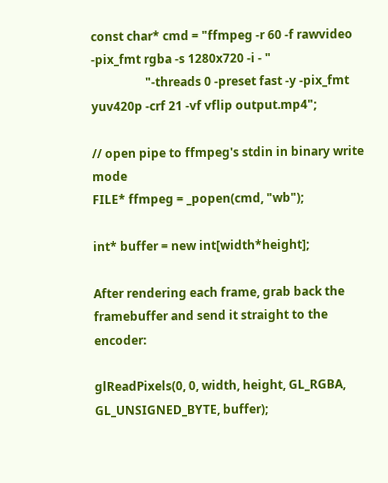const char* cmd = "ffmpeg -r 60 -f rawvideo -pix_fmt rgba -s 1280x720 -i - "
                  "-threads 0 -preset fast -y -pix_fmt yuv420p -crf 21 -vf vflip output.mp4";

// open pipe to ffmpeg's stdin in binary write mode
FILE* ffmpeg = _popen(cmd, "wb");

int* buffer = new int[width*height];

After rendering each frame, grab back the framebuffer and send it straight to the encoder:

glReadPixels(0, 0, width, height, GL_RGBA, GL_UNSIGNED_BYTE, buffer);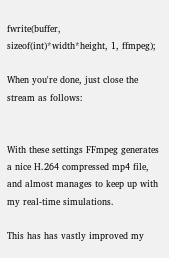fwrite(buffer, sizeof(int)*width*height, 1, ffmpeg);

When you're done, just close the stream as follows:


With these settings FFmpeg generates a nice H.264 compressed mp4 file, and almost manages to keep up with my real-time simulations.

This has has vastly improved my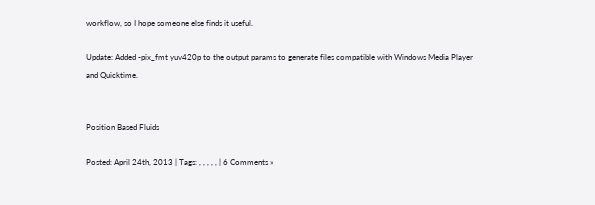workflow, so I hope someone else finds it useful.

Update: Added -pix_fmt yuv420p to the output params to generate files compatible with Windows Media Player and Quicktime.


Position Based Fluids

Posted: April 24th, 2013 | Tags: , , , , , | 6 Comments »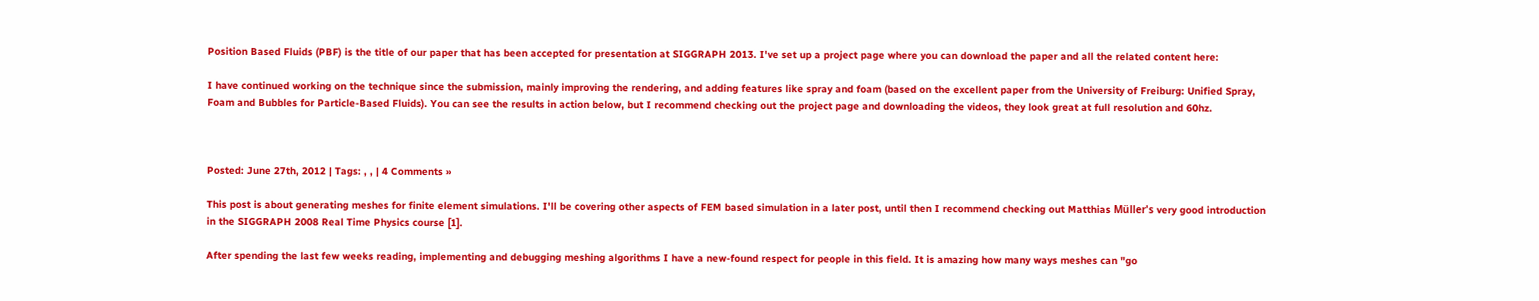Position Based Fluids (PBF) is the title of our paper that has been accepted for presentation at SIGGRAPH 2013. I've set up a project page where you can download the paper and all the related content here:

I have continued working on the technique since the submission, mainly improving the rendering, and adding features like spray and foam (based on the excellent paper from the University of Freiburg: Unified Spray, Foam and Bubbles for Particle-Based Fluids). You can see the results in action below, but I recommend checking out the project page and downloading the videos, they look great at full resolution and 60hz.



Posted: June 27th, 2012 | Tags: , , | 4 Comments »

This post is about generating meshes for finite element simulations. I'll be covering other aspects of FEM based simulation in a later post, until then I recommend checking out Matthias Müller's very good introduction in the SIGGRAPH 2008 Real Time Physics course [1].

After spending the last few weeks reading, implementing and debugging meshing algorithms I have a new-found respect for people in this field. It is amazing how many ways meshes can "go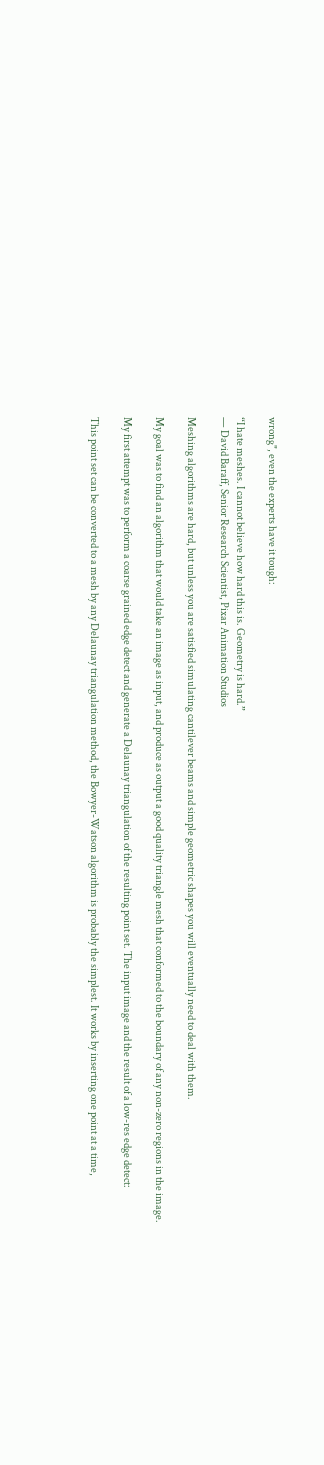wrong", even the experts have it tough:

“I hate meshes. I cannot believe how hard this is. Geometry is hard.”
— David Baraff, Senior Research Scientist, Pixar Animation Studios

Meshing algorithms are hard, but unless you are satisfied simulating cantilever beams and simple geometric shapes you will eventually need to deal with them.

My goal was to find an algorithm that would take an image as input, and produce as output a good quality triangle mesh that conformed to the boundary of any non-zero regions in the image.

My first attempt was to perform a coarse grained edge detect and generate a Delaunay triangulation of the resulting point set. The input image and the result of a low-res edge detect:

This point set can be converted to a mesh by any Delaunay triangulation method, the Bowyer-Watson algorithm is probably the simplest. It works by inserting one point at a time,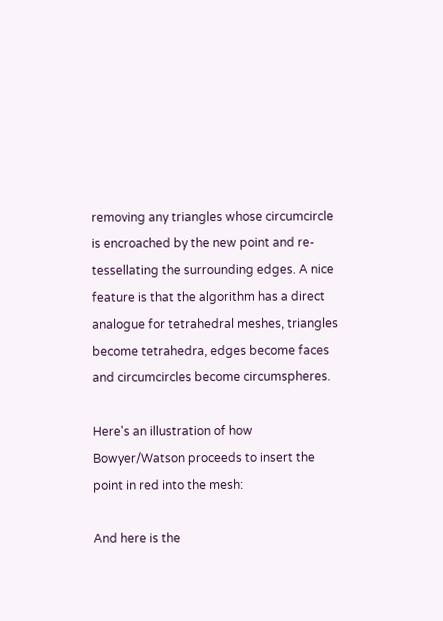removing any triangles whose circumcircle is encroached by the new point and re-tessellating the surrounding edges. A nice feature is that the algorithm has a direct analogue for tetrahedral meshes, triangles become tetrahedra, edges become faces and circumcircles become circumspheres.

Here's an illustration of how Bowyer/Watson proceeds to insert the point in red into the mesh:

And here is the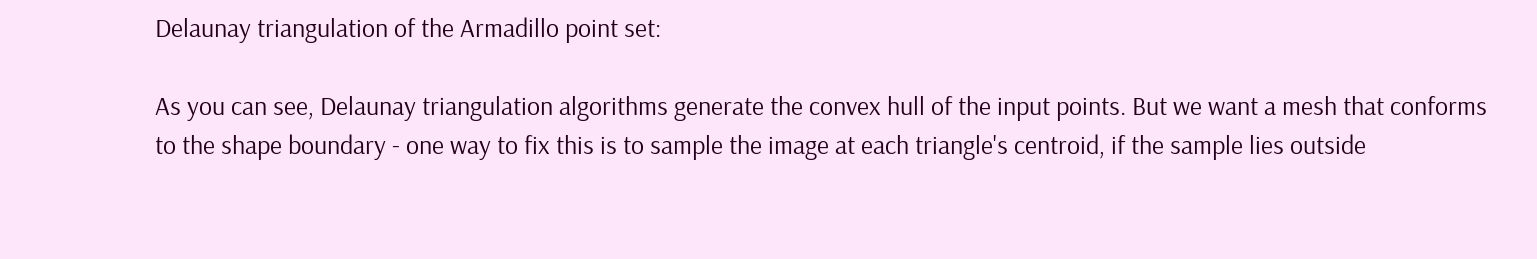Delaunay triangulation of the Armadillo point set:

As you can see, Delaunay triangulation algorithms generate the convex hull of the input points. But we want a mesh that conforms to the shape boundary - one way to fix this is to sample the image at each triangle's centroid, if the sample lies outside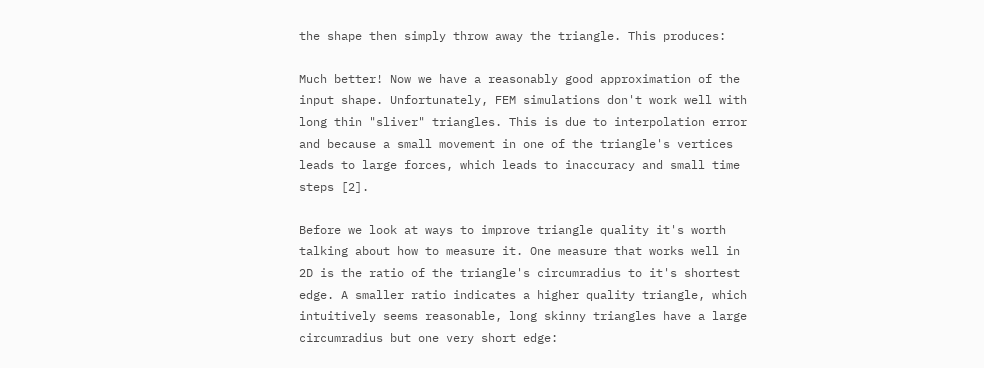the shape then simply throw away the triangle. This produces:

Much better! Now we have a reasonably good approximation of the input shape. Unfortunately, FEM simulations don't work well with long thin "sliver" triangles. This is due to interpolation error and because a small movement in one of the triangle's vertices leads to large forces, which leads to inaccuracy and small time steps [2].

Before we look at ways to improve triangle quality it's worth talking about how to measure it. One measure that works well in 2D is the ratio of the triangle's circumradius to it's shortest edge. A smaller ratio indicates a higher quality triangle, which intuitively seems reasonable, long skinny triangles have a large circumradius but one very short edge: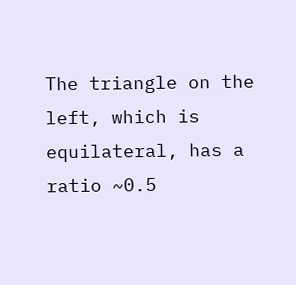The triangle on the left, which is equilateral, has a ratio ~0.5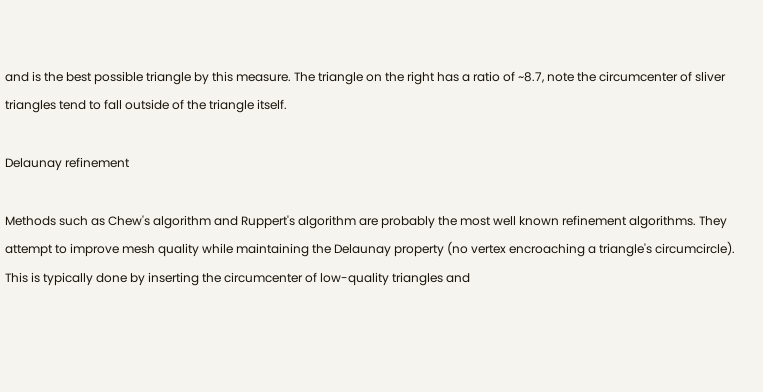and is the best possible triangle by this measure. The triangle on the right has a ratio of ~8.7, note the circumcenter of sliver triangles tend to fall outside of the triangle itself.

Delaunay refinement

Methods such as Chew's algorithm and Ruppert's algorithm are probably the most well known refinement algorithms. They attempt to improve mesh quality while maintaining the Delaunay property (no vertex encroaching a triangle's circumcircle). This is typically done by inserting the circumcenter of low-quality triangles and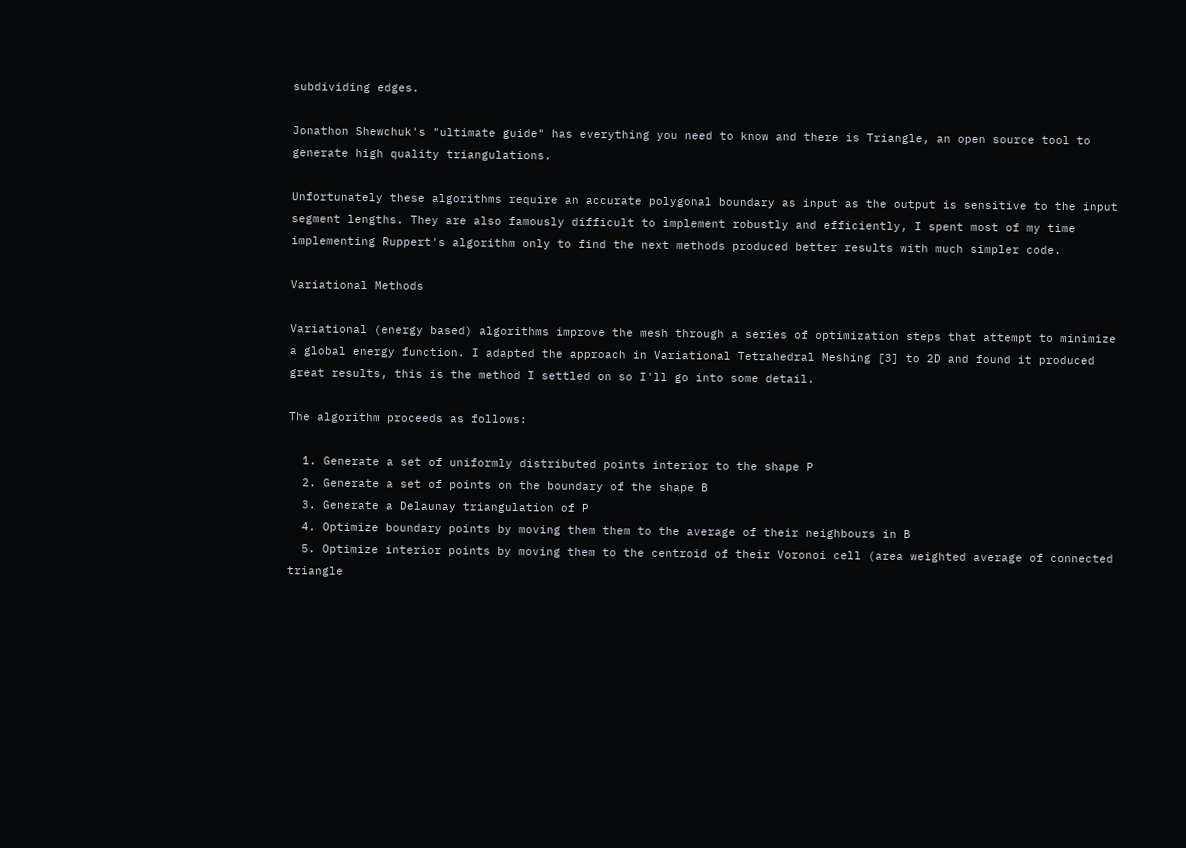subdividing edges.

Jonathon Shewchuk's "ultimate guide" has everything you need to know and there is Triangle, an open source tool to generate high quality triangulations.

Unfortunately these algorithms require an accurate polygonal boundary as input as the output is sensitive to the input segment lengths. They are also famously difficult to implement robustly and efficiently, I spent most of my time implementing Ruppert's algorithm only to find the next methods produced better results with much simpler code.

Variational Methods

Variational (energy based) algorithms improve the mesh through a series of optimization steps that attempt to minimize a global energy function. I adapted the approach in Variational Tetrahedral Meshing [3] to 2D and found it produced great results, this is the method I settled on so I'll go into some detail.

The algorithm proceeds as follows:

  1. Generate a set of uniformly distributed points interior to the shape P
  2. Generate a set of points on the boundary of the shape B
  3. Generate a Delaunay triangulation of P
  4. Optimize boundary points by moving them them to the average of their neighbours in B
  5. Optimize interior points by moving them to the centroid of their Voronoi cell (area weighted average of connected triangle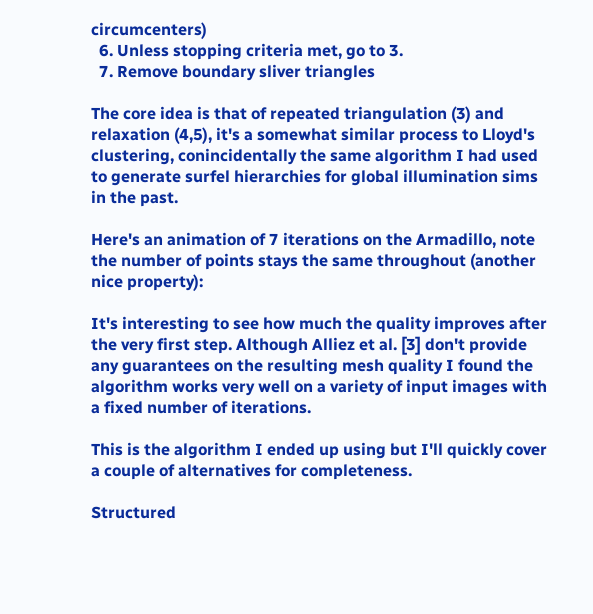circumcenters)
  6. Unless stopping criteria met, go to 3.
  7. Remove boundary sliver triangles

The core idea is that of repeated triangulation (3) and relaxation (4,5), it's a somewhat similar process to Lloyd's clustering, conincidentally the same algorithm I had used to generate surfel hierarchies for global illumination sims in the past.

Here's an animation of 7 iterations on the Armadillo, note the number of points stays the same throughout (another nice property):

It's interesting to see how much the quality improves after the very first step. Although Alliez et al. [3] don't provide any guarantees on the resulting mesh quality I found the algorithm works very well on a variety of input images with a fixed number of iterations.

This is the algorithm I ended up using but I'll quickly cover a couple of alternatives for completeness.

Structured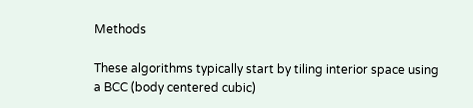Methods

These algorithms typically start by tiling interior space using a BCC (body centered cubic)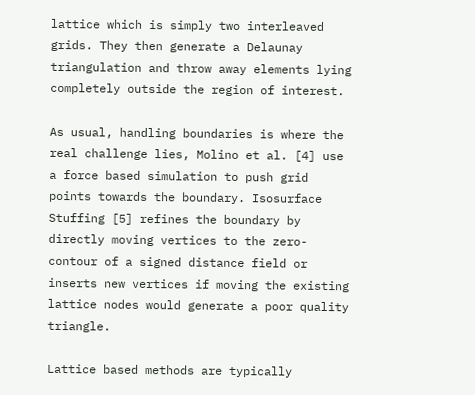lattice which is simply two interleaved grids. They then generate a Delaunay triangulation and throw away elements lying completely outside the region of interest.

As usual, handling boundaries is where the real challenge lies, Molino et al. [4] use a force based simulation to push grid points towards the boundary. Isosurface Stuffing [5] refines the boundary by directly moving vertices to the zero-contour of a signed distance field or inserts new vertices if moving the existing lattice nodes would generate a poor quality triangle.

Lattice based methods are typically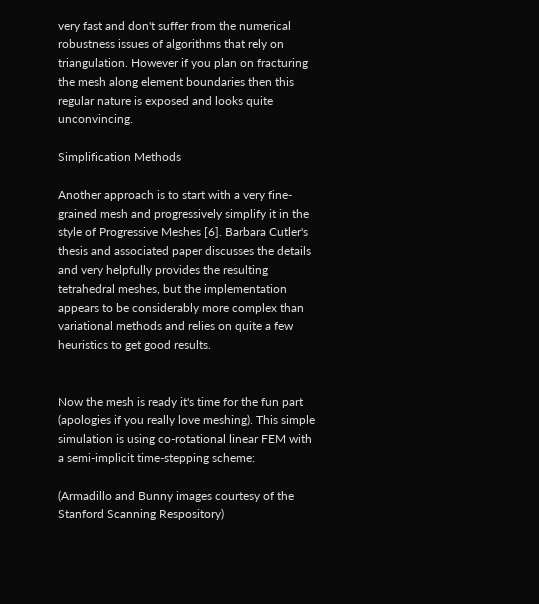very fast and don't suffer from the numerical robustness issues of algorithms that rely on triangulation. However if you plan on fracturing the mesh along element boundaries then this regular nature is exposed and looks quite unconvincing.

Simplification Methods

Another approach is to start with a very fine-grained mesh and progressively simplify it in the style of Progressive Meshes [6]. Barbara Cutler's thesis and associated paper discusses the details and very helpfully provides the resulting tetrahedral meshes, but the implementation appears to be considerably more complex than variational methods and relies on quite a few heuristics to get good results.


Now the mesh is ready it's time for the fun part (apologies if you really love meshing). This simple simulation is using co-rotational linear FEM with a semi-implicit time-stepping scheme:

(Armadillo and Bunny images courtesy of the Stanford Scanning Respository)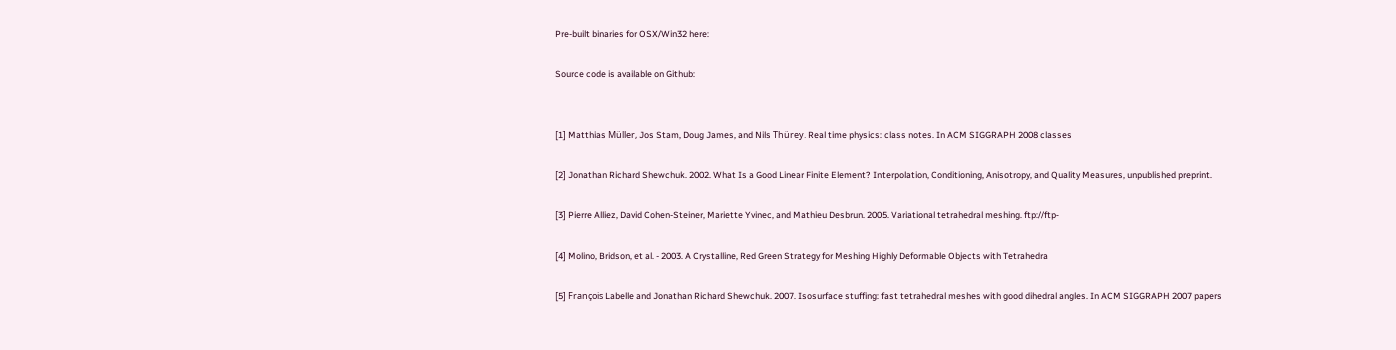Pre-built binaries for OSX/Win32 here:

Source code is available on Github:


[1] Matthias Müller, Jos Stam, Doug James, and Nils Thürey. Real time physics: class notes. In ACM SIGGRAPH 2008 classes

[2] Jonathan Richard Shewchuk. 2002. What Is a Good Linear Finite Element? Interpolation, Conditioning, Anisotropy, and Quality Measures, unpublished preprint.

[3] Pierre Alliez, David Cohen-Steiner, Mariette Yvinec, and Mathieu Desbrun. 2005. Variational tetrahedral meshing. ftp://ftp‑

[4] Molino, Bridson, et al. - 2003. A Crystalline, Red Green Strategy for Meshing Highly Deformable Objects with Tetrahedra

[5] François Labelle and Jonathan Richard Shewchuk. 2007. Isosurface stuffing: fast tetrahedral meshes with good dihedral angles. In ACM SIGGRAPH 2007 papers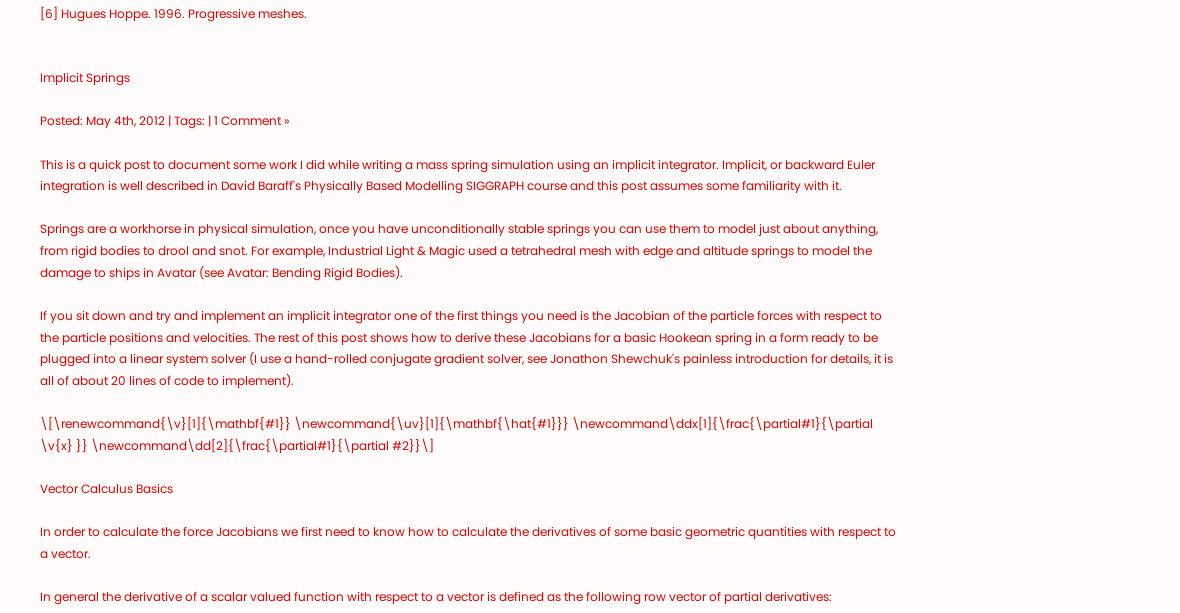[6] Hugues Hoppe. 1996. Progressive meshes.


Implicit Springs

Posted: May 4th, 2012 | Tags: | 1 Comment »

This is a quick post to document some work I did while writing a mass spring simulation using an implicit integrator. Implicit, or backward Euler integration is well described in David Baraff's Physically Based Modelling SIGGRAPH course and this post assumes some familiarity with it.

Springs are a workhorse in physical simulation, once you have unconditionally stable springs you can use them to model just about anything, from rigid bodies to drool and snot. For example, Industrial Light & Magic used a tetrahedral mesh with edge and altitude springs to model the damage to ships in Avatar (see Avatar: Bending Rigid Bodies).

If you sit down and try and implement an implicit integrator one of the first things you need is the Jacobian of the particle forces with respect to the particle positions and velocities. The rest of this post shows how to derive these Jacobians for a basic Hookean spring in a form ready to be plugged into a linear system solver (I use a hand-rolled conjugate gradient solver, see Jonathon Shewchuk's painless introduction for details, it is all of about 20 lines of code to implement).

\[\renewcommand{\v}[1]{\mathbf{#1}} \newcommand{\uv}[1]{\mathbf{\hat{#1}}} \newcommand\ddx[1]{\frac{\partial#1}{\partial \v{x} }} \newcommand\dd[2]{\frac{\partial#1}{\partial #2}}\]

Vector Calculus Basics

In order to calculate the force Jacobians we first need to know how to calculate the derivatives of some basic geometric quantities with respect to a vector.

In general the derivative of a scalar valued function with respect to a vector is defined as the following row vector of partial derivatives: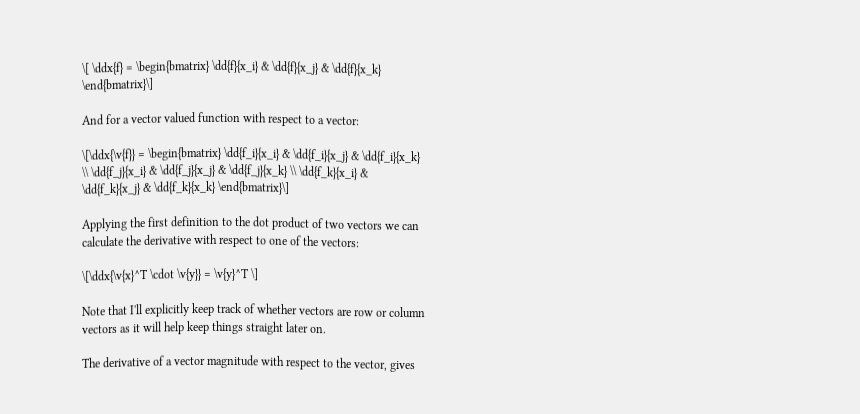\[ \ddx{f} = \begin{bmatrix} \dd{f}{x_i} & \dd{f}{x_j} & \dd{f}{x_k} \end{bmatrix}\]

And for a vector valued function with respect to a vector:

\[\ddx{\v{f}} = \begin{bmatrix} \dd{f_i}{x_i} & \dd{f_i}{x_j} & \dd{f_i}{x_k} \\ \dd{f_j}{x_i} & \dd{f_j}{x_j} & \dd{f_j}{x_k} \\ \dd{f_k}{x_i} & \dd{f_k}{x_j} & \dd{f_k}{x_k} \end{bmatrix}\]

Applying the first definition to the dot product of two vectors we can calculate the derivative with respect to one of the vectors:

\[\ddx{\v{x}^T \cdot \v{y}} = \v{y}^T \]

Note that I'll explicitly keep track of whether vectors are row or column vectors as it will help keep things straight later on.

The derivative of a vector magnitude with respect to the vector, gives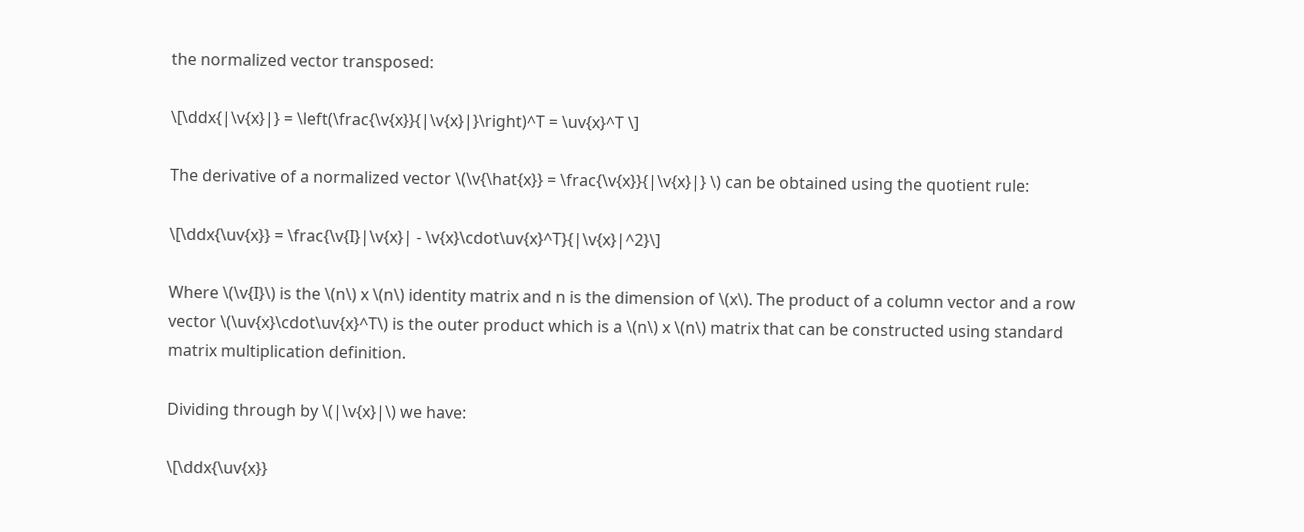the normalized vector transposed:

\[\ddx{|\v{x}|} = \left(\frac{\v{x}}{|\v{x}|}\right)^T = \uv{x}^T \]

The derivative of a normalized vector \(\v{\hat{x}} = \frac{\v{x}}{|\v{x}|} \) can be obtained using the quotient rule:

\[\ddx{\uv{x}} = \frac{\v{I}|\v{x}| - \v{x}\cdot\uv{x}^T}{|\v{x}|^2}\]

Where \(\v{I}\) is the \(n\) x \(n\) identity matrix and n is the dimension of \(x\). The product of a column vector and a row vector \(\uv{x}\cdot\uv{x}^T\) is the outer product which is a \(n\) x \(n\) matrix that can be constructed using standard matrix multiplication definition.

Dividing through by \(|\v{x}|\) we have:

\[\ddx{\uv{x}}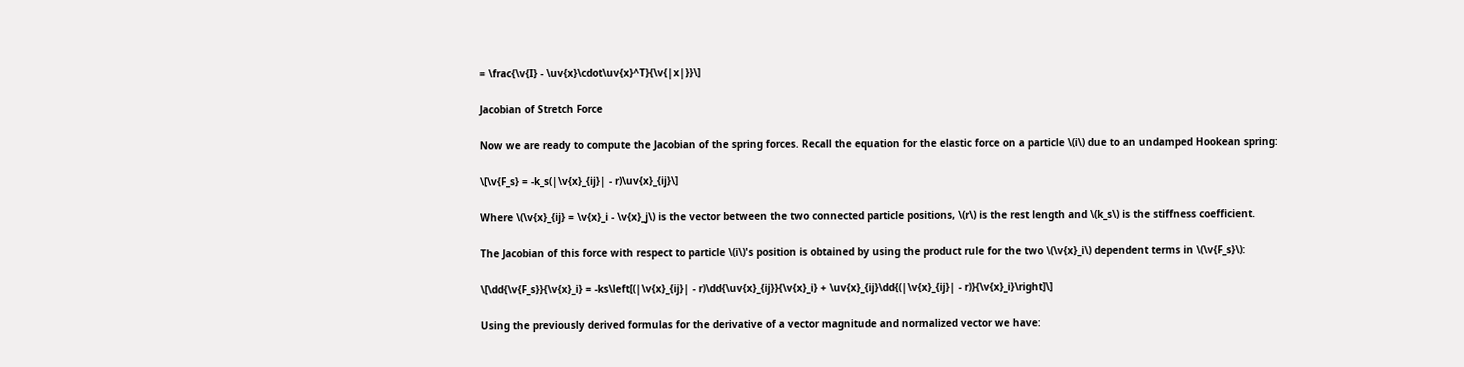= \frac{\v{I} - \uv{x}\cdot\uv{x}^T}{\v{|x|}}\]

Jacobian of Stretch Force

Now we are ready to compute the Jacobian of the spring forces. Recall the equation for the elastic force on a particle \(i\) due to an undamped Hookean spring:

\[\v{F_s} = -k_s(|\v{x}_{ij}| - r)\uv{x}_{ij}\]

Where \(\v{x}_{ij} = \v{x}_i - \v{x}_j\) is the vector between the two connected particle positions, \(r\) is the rest length and \(k_s\) is the stiffness coefficient.

The Jacobian of this force with respect to particle \(i\)'s position is obtained by using the product rule for the two \(\v{x}_i\) dependent terms in \(\v{F_s}\):

\[\dd{\v{F_s}}{\v{x}_i} = -ks\left[(|\v{x}_{ij}| - r)\dd{\uv{x}_{ij}}{\v{x}_i} + \uv{x}_{ij}\dd{(|\v{x}_{ij}| - r)}{\v{x}_i}\right]\]

Using the previously derived formulas for the derivative of a vector magnitude and normalized vector we have: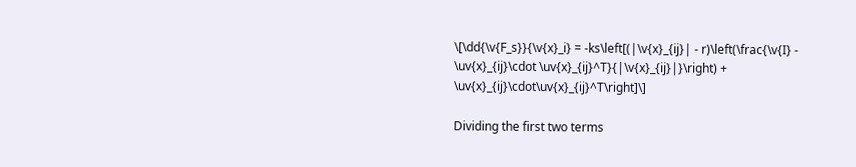\[\dd{\v{F_s}}{\v{x}_i} = -ks\left[(|\v{x}_{ij}| - r)\left(\frac{\v{I} - \uv{x}_{ij}\cdot \uv{x}_{ij}^T}{|\v{x}_{ij}|}\right) + \uv{x}_{ij}\cdot\uv{x}_{ij}^T\right]\]

Dividing the first two terms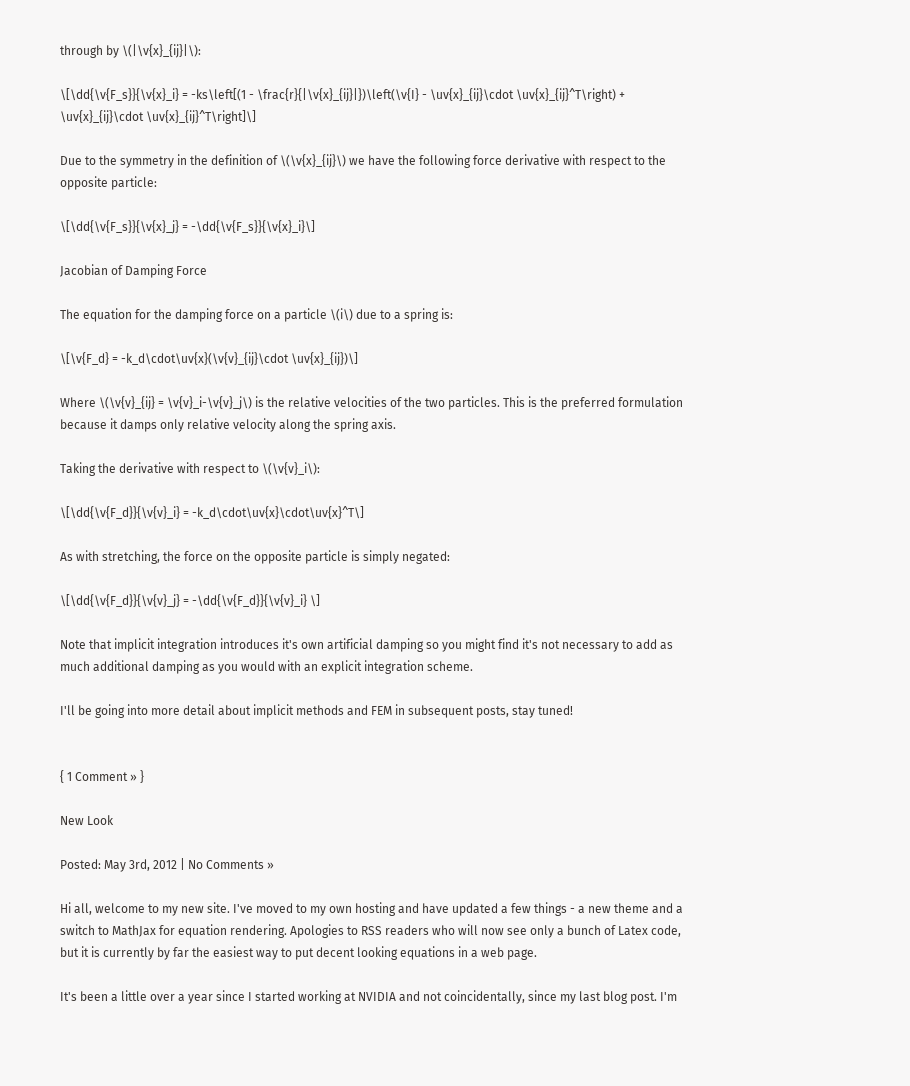through by \(|\v{x}_{ij}|\):

\[\dd{\v{F_s}}{\v{x}_i} = -ks\left[(1 - \frac{r}{|\v{x}_{ij}|})\left(\v{I} - \uv{x}_{ij}\cdot \uv{x}_{ij}^T\right) + \uv{x}_{ij}\cdot \uv{x}_{ij}^T\right]\]

Due to the symmetry in the definition of \(\v{x}_{ij}\) we have the following force derivative with respect to the opposite particle:

\[\dd{\v{F_s}}{\v{x}_j} = -\dd{\v{F_s}}{\v{x}_i}\]

Jacobian of Damping Force

The equation for the damping force on a particle \(i\) due to a spring is:

\[\v{F_d} = -k_d\cdot\uv{x}(\v{v}_{ij}\cdot \uv{x}_{ij})\]

Where \(\v{v}_{ij} = \v{v}_i-\v{v}_j\) is the relative velocities of the two particles. This is the preferred formulation because it damps only relative velocity along the spring axis.

Taking the derivative with respect to \(\v{v}_i\):

\[\dd{\v{F_d}}{\v{v}_i} = -k_d\cdot\uv{x}\cdot\uv{x}^T\]

As with stretching, the force on the opposite particle is simply negated:

\[\dd{\v{F_d}}{\v{v}_j} = -\dd{\v{F_d}}{\v{v}_i} \]

Note that implicit integration introduces it's own artificial damping so you might find it's not necessary to add as much additional damping as you would with an explicit integration scheme.

I'll be going into more detail about implicit methods and FEM in subsequent posts, stay tuned!


{ 1 Comment » }

New Look

Posted: May 3rd, 2012 | No Comments »

Hi all, welcome to my new site. I've moved to my own hosting and have updated a few things - a new theme and a switch to MathJax for equation rendering. Apologies to RSS readers who will now see only a bunch of Latex code, but it is currently by far the easiest way to put decent looking equations in a web page.

It's been a little over a year since I started working at NVIDIA and not coincidentally, since my last blog post. I'm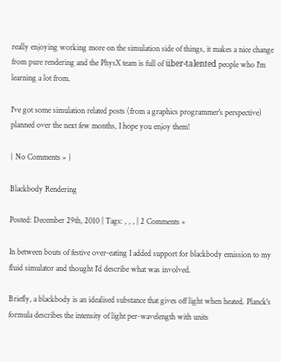really enjoying working more on the simulation side of things, it makes a nice change from pure rendering and the PhysX team is full of über-talented people who I'm learning a lot from.

I've got some simulation related posts (from a graphics programmer's perspective) planned over the next few months, I hope you enjoy them!

{ No Comments » }

Blackbody Rendering

Posted: December 29th, 2010 | Tags: , , , | 2 Comments »

In between bouts of festive over-eating I added support for blackbody emission to my fluid simulator and thought I'd describe what was involved.

Briefly, a blackbody is an idealised substance that gives off light when heated. Planck's formula describes the intensity of light per-wavelength with units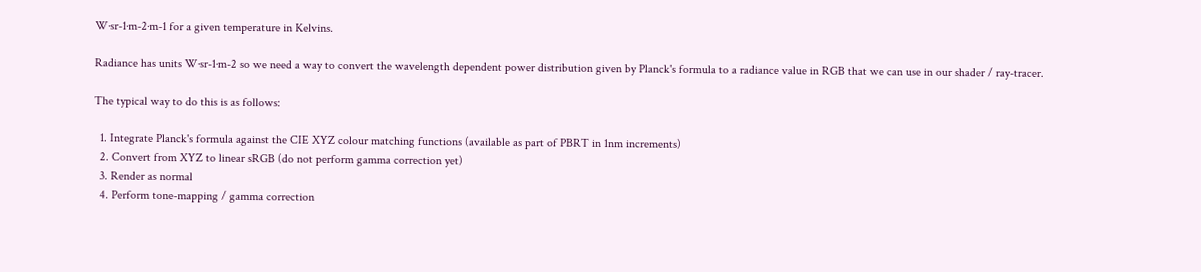W·sr-1·m-2·m-1 for a given temperature in Kelvins.

Radiance has units W·sr-1·m-2 so we need a way to convert the wavelength dependent power distribution given by Planck's formula to a radiance value in RGB that we can use in our shader / ray-tracer.

The typical way to do this is as follows:

  1. Integrate Planck's formula against the CIE XYZ colour matching functions (available as part of PBRT in 1nm increments)
  2. Convert from XYZ to linear sRGB (do not perform gamma correction yet)
  3. Render as normal
  4. Perform tone-mapping / gamma correction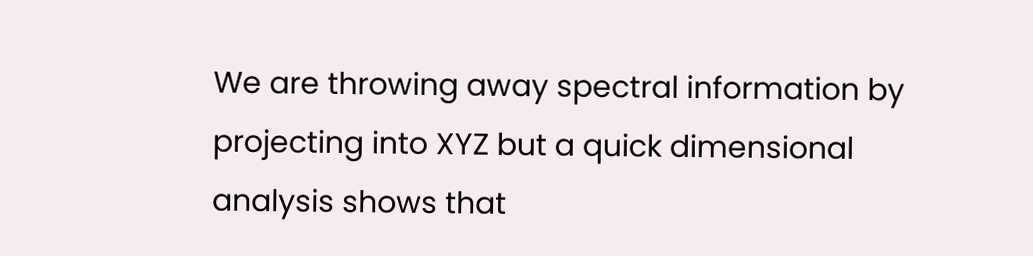We are throwing away spectral information by projecting into XYZ but a quick dimensional analysis shows that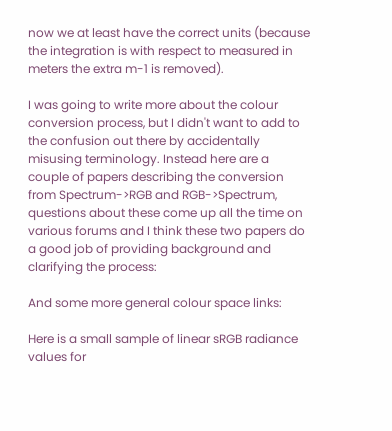now we at least have the correct units (because the integration is with respect to measured in meters the extra m-1 is removed).

I was going to write more about the colour conversion process, but I didn't want to add to the confusion out there by accidentally misusing terminology. Instead here are a couple of papers describing the conversion from Spectrum->RGB and RGB->Spectrum, questions about these come up all the time on various forums and I think these two papers do a good job of providing background and clarifying the process:

And some more general colour space links:

Here is a small sample of linear sRGB radiance values for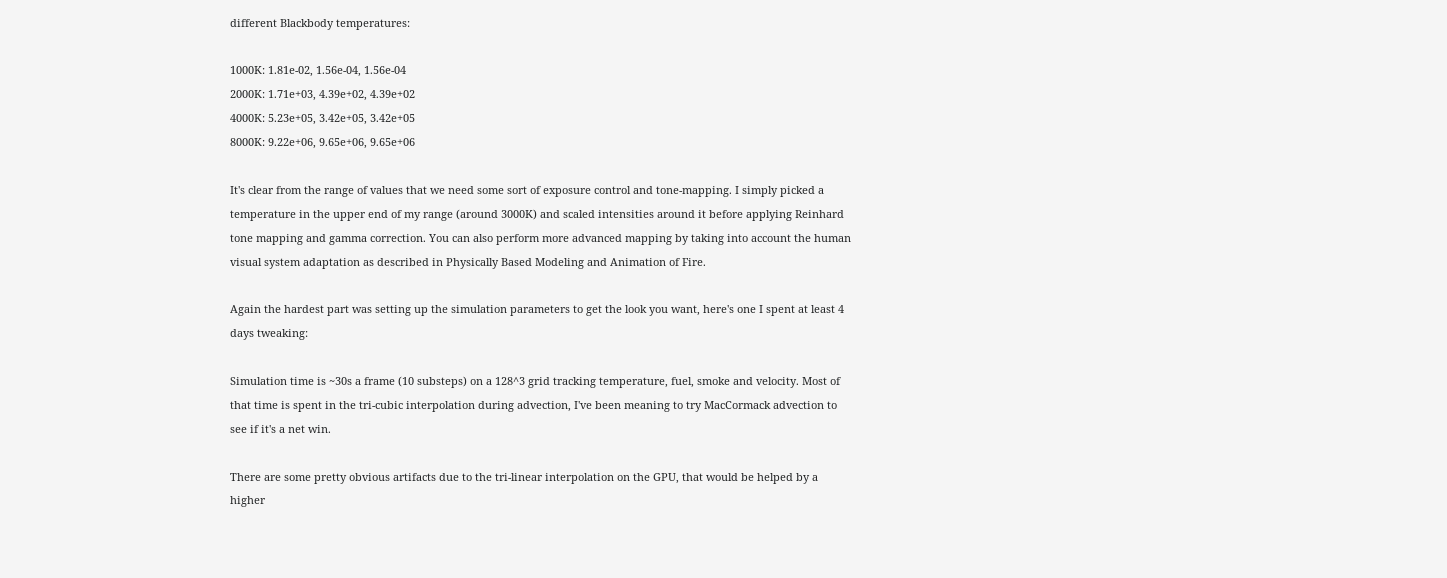different Blackbody temperatures:

1000K: 1.81e-02, 1.56e-04, 1.56e-04
2000K: 1.71e+03, 4.39e+02, 4.39e+02
4000K: 5.23e+05, 3.42e+05, 3.42e+05
8000K: 9.22e+06, 9.65e+06, 9.65e+06

It's clear from the range of values that we need some sort of exposure control and tone-mapping. I simply picked a temperature in the upper end of my range (around 3000K) and scaled intensities around it before applying Reinhard tone mapping and gamma correction. You can also perform more advanced mapping by taking into account the human visual system adaptation as described in Physically Based Modeling and Animation of Fire.

Again the hardest part was setting up the simulation parameters to get the look you want, here's one I spent at least 4 days tweaking:

Simulation time is ~30s a frame (10 substeps) on a 128^3 grid tracking temperature, fuel, smoke and velocity. Most of that time is spent in the tri-cubic interpolation during advection, I've been meaning to try MacCormack advection to see if it's a net win.

There are some pretty obvious artifacts due to the tri-linear interpolation on the GPU, that would be helped by a higher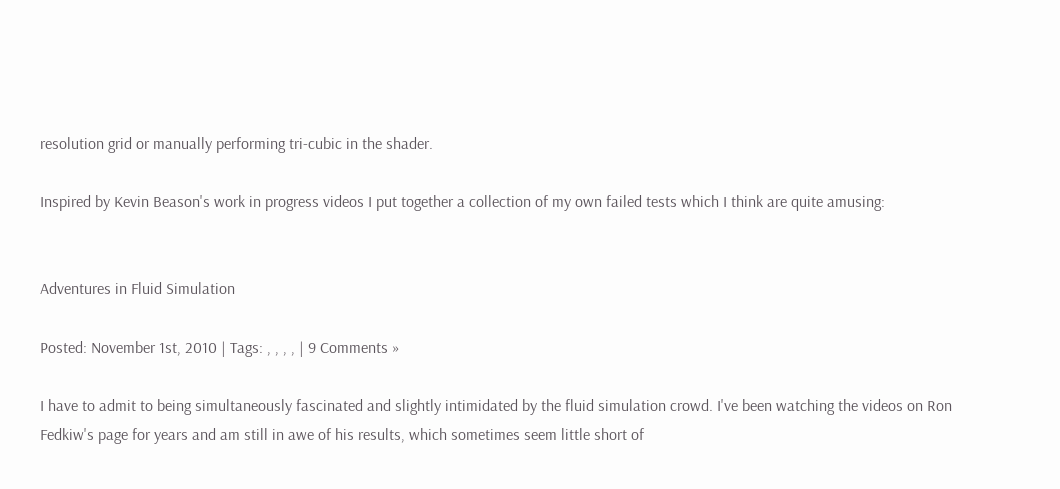resolution grid or manually performing tri-cubic in the shader.

Inspired by Kevin Beason's work in progress videos I put together a collection of my own failed tests which I think are quite amusing:


Adventures in Fluid Simulation

Posted: November 1st, 2010 | Tags: , , , , | 9 Comments »

I have to admit to being simultaneously fascinated and slightly intimidated by the fluid simulation crowd. I've been watching the videos on Ron Fedkiw's page for years and am still in awe of his results, which sometimes seem little short of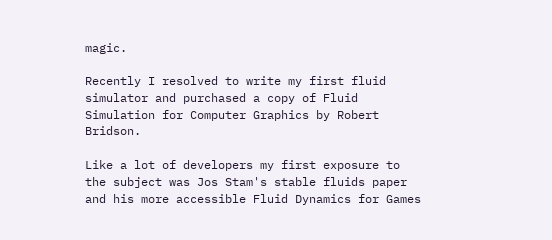magic.

Recently I resolved to write my first fluid simulator and purchased a copy of Fluid Simulation for Computer Graphics by Robert Bridson.

Like a lot of developers my first exposure to the subject was Jos Stam's stable fluids paper and his more accessible Fluid Dynamics for Games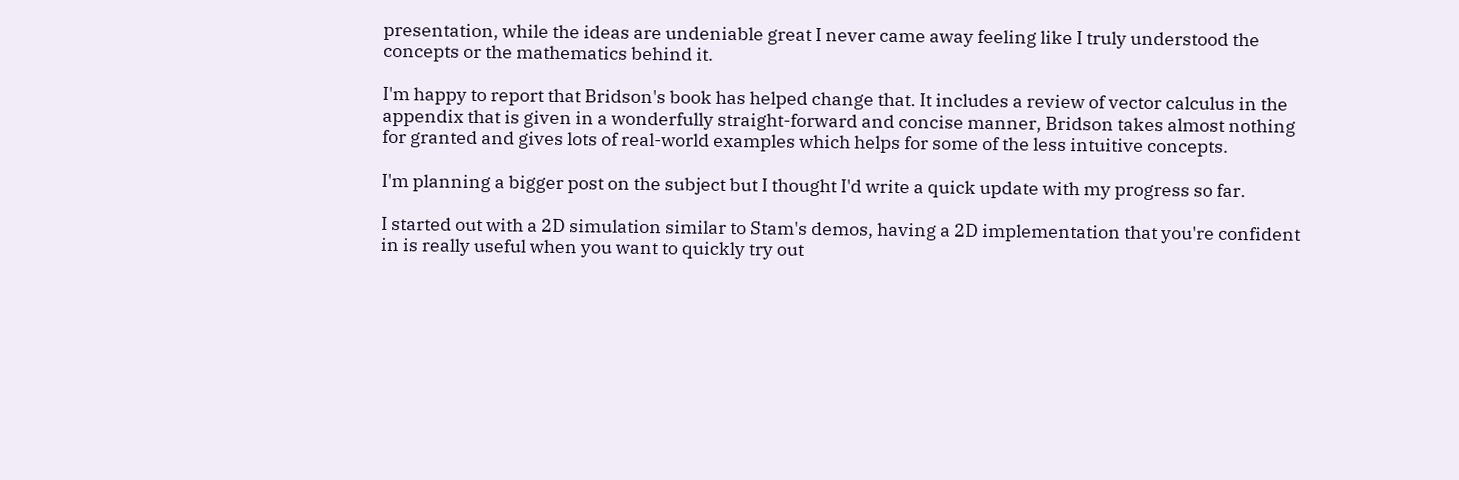presentation, while the ideas are undeniable great I never came away feeling like I truly understood the concepts or the mathematics behind it.

I'm happy to report that Bridson's book has helped change that. It includes a review of vector calculus in the appendix that is given in a wonderfully straight-forward and concise manner, Bridson takes almost nothing for granted and gives lots of real-world examples which helps for some of the less intuitive concepts.

I'm planning a bigger post on the subject but I thought I'd write a quick update with my progress so far.

I started out with a 2D simulation similar to Stam's demos, having a 2D implementation that you're confident in is really useful when you want to quickly try out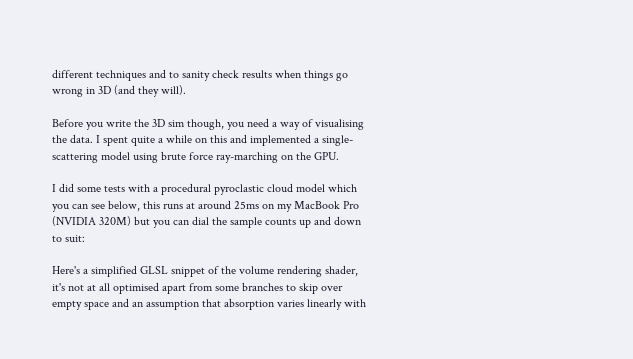different techniques and to sanity check results when things go wrong in 3D (and they will).

Before you write the 3D sim though, you need a way of visualising the data. I spent quite a while on this and implemented a single-scattering model using brute force ray-marching on the GPU.

I did some tests with a procedural pyroclastic cloud model which you can see below, this runs at around 25ms on my MacBook Pro (NVIDIA 320M) but you can dial the sample counts up and down to suit:

Here's a simplified GLSL snippet of the volume rendering shader, it's not at all optimised apart from some branches to skip over empty space and an assumption that absorption varies linearly with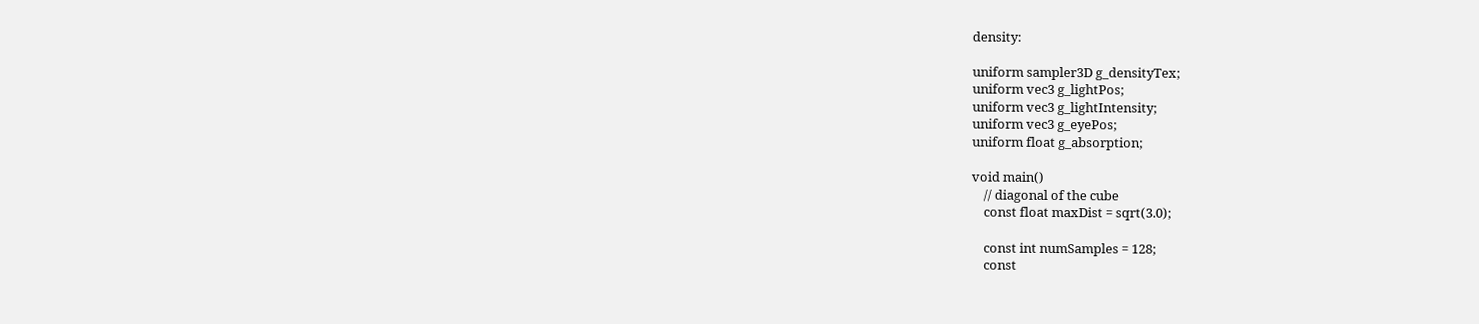density:

uniform sampler3D g_densityTex;
uniform vec3 g_lightPos;
uniform vec3 g_lightIntensity;
uniform vec3 g_eyePos;
uniform float g_absorption;

void main()
    // diagonal of the cube
    const float maxDist = sqrt(3.0);

    const int numSamples = 128;
    const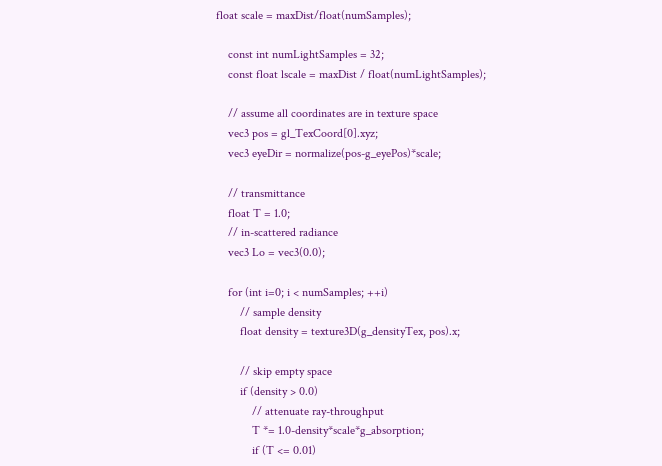float scale = maxDist/float(numSamples);

    const int numLightSamples = 32;
    const float lscale = maxDist / float(numLightSamples);

    // assume all coordinates are in texture space
    vec3 pos = gl_TexCoord[0].xyz;
    vec3 eyeDir = normalize(pos-g_eyePos)*scale;

    // transmittance
    float T = 1.0;
    // in-scattered radiance
    vec3 Lo = vec3(0.0);

    for (int i=0; i < numSamples; ++i)
        // sample density
        float density = texture3D(g_densityTex, pos).x;

        // skip empty space
        if (density > 0.0)
            // attenuate ray-throughput
            T *= 1.0-density*scale*g_absorption;
            if (T <= 0.01)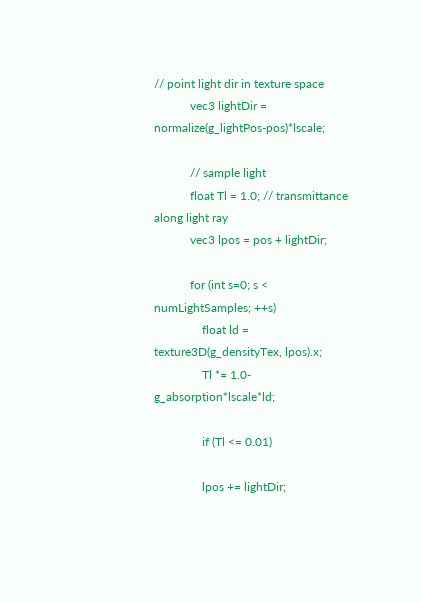// point light dir in texture space
            vec3 lightDir = normalize(g_lightPos-pos)*lscale;

            // sample light
            float Tl = 1.0; // transmittance along light ray
            vec3 lpos = pos + lightDir;

            for (int s=0; s < numLightSamples; ++s)
                float ld = texture3D(g_densityTex, lpos).x;
                Tl *= 1.0-g_absorption*lscale*ld;

                if (Tl <= 0.01)

                lpos += lightDir;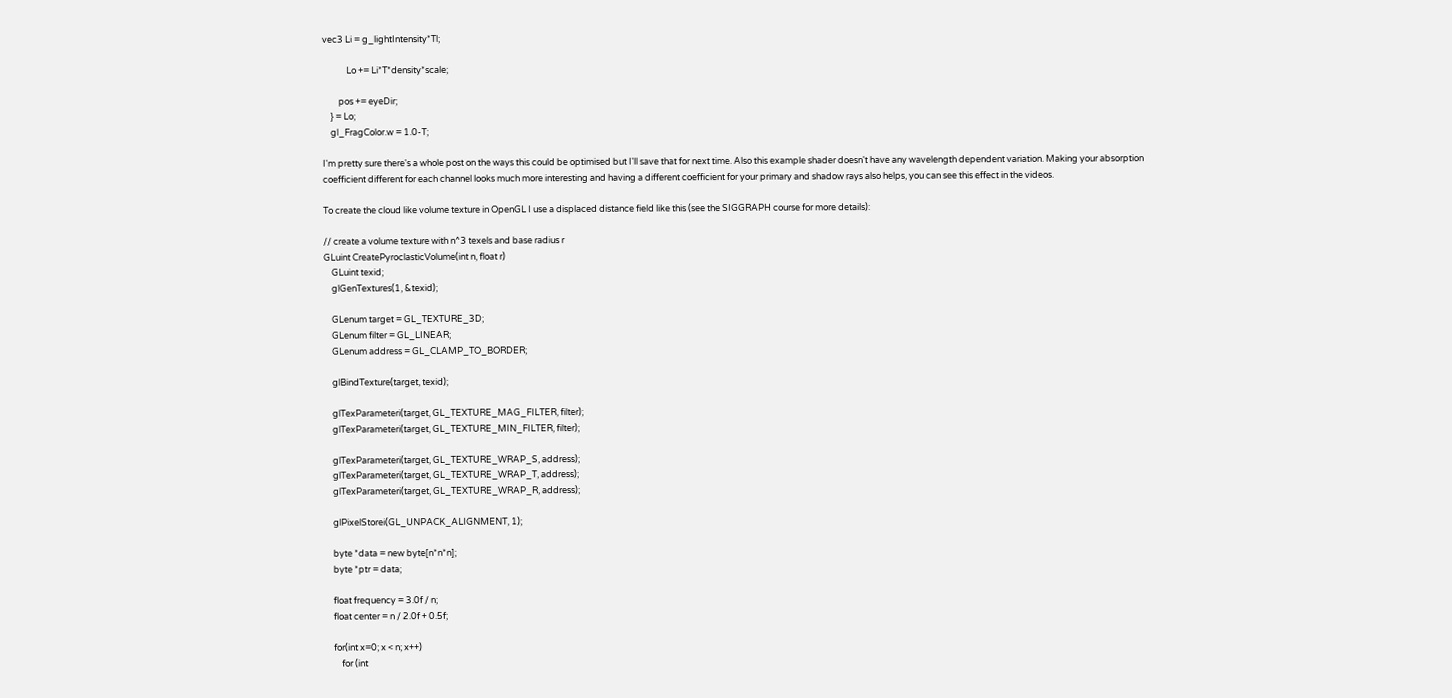vec3 Li = g_lightIntensity*Tl;

            Lo += Li*T*density*scale;

        pos += eyeDir;
    } = Lo;
    gl_FragColor.w = 1.0-T;

I'm pretty sure there's a whole post on the ways this could be optimised but I'll save that for next time. Also this example shader doesn't have any wavelength dependent variation. Making your absorption coefficient different for each channel looks much more interesting and having a different coefficient for your primary and shadow rays also helps, you can see this effect in the videos.

To create the cloud like volume texture in OpenGL I use a displaced distance field like this (see the SIGGRAPH course for more details):

// create a volume texture with n^3 texels and base radius r
GLuint CreatePyroclasticVolume(int n, float r)
    GLuint texid;
    glGenTextures(1, &texid);

    GLenum target = GL_TEXTURE_3D;
    GLenum filter = GL_LINEAR;
    GLenum address = GL_CLAMP_TO_BORDER;

    glBindTexture(target, texid);

    glTexParameteri(target, GL_TEXTURE_MAG_FILTER, filter);
    glTexParameteri(target, GL_TEXTURE_MIN_FILTER, filter);

    glTexParameteri(target, GL_TEXTURE_WRAP_S, address);
    glTexParameteri(target, GL_TEXTURE_WRAP_T, address);
    glTexParameteri(target, GL_TEXTURE_WRAP_R, address);

    glPixelStorei(GL_UNPACK_ALIGNMENT, 1);

    byte *data = new byte[n*n*n];
    byte *ptr = data;

    float frequency = 3.0f / n;
    float center = n / 2.0f + 0.5f;

    for(int x=0; x < n; x++)
        for (int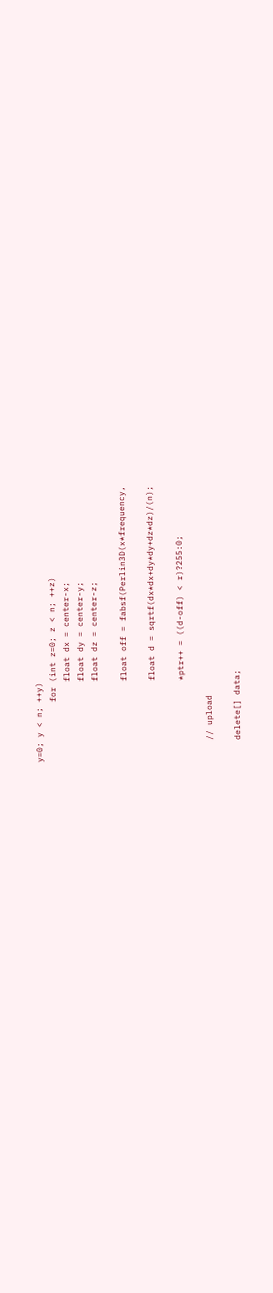y=0; y < n; ++y)
            for (int z=0; z < n; ++z)
                float dx = center-x;
                float dy = center-y;
                float dz = center-z;

                float off = fabsf(Perlin3D(x*frequency,

                float d = sqrtf(dx*dx+dy*dy+dz*dz)/(n);

                *ptr++ = ((d-off) < r)?255:0;

    // upload

    delete[] data;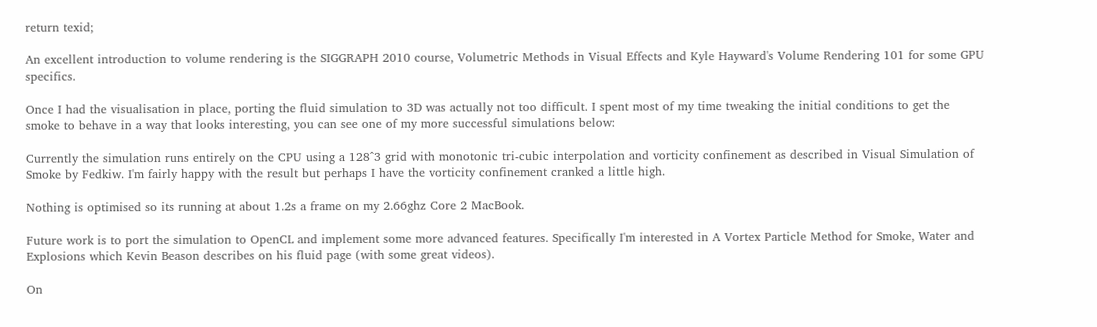return texid;

An excellent introduction to volume rendering is the SIGGRAPH 2010 course, Volumetric Methods in Visual Effects and Kyle Hayward's Volume Rendering 101 for some GPU specifics.

Once I had the visualisation in place, porting the fluid simulation to 3D was actually not too difficult. I spent most of my time tweaking the initial conditions to get the smoke to behave in a way that looks interesting, you can see one of my more successful simulations below:

Currently the simulation runs entirely on the CPU using a 128^3 grid with monotonic tri-cubic interpolation and vorticity confinement as described in Visual Simulation of Smoke by Fedkiw. I'm fairly happy with the result but perhaps I have the vorticity confinement cranked a little high.

Nothing is optimised so its running at about 1.2s a frame on my 2.66ghz Core 2 MacBook.

Future work is to port the simulation to OpenCL and implement some more advanced features. Specifically I'm interested in A Vortex Particle Method for Smoke, Water and Explosions which Kevin Beason describes on his fluid page (with some great videos).

On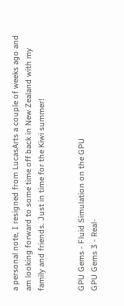a personal note, I resigned from LucasArts a couple of weeks ago and am looking forward to some time off back in New Zealand with my family and friends. Just in time for the Kiwi summer!


GPU Gems - Fluid Simulation on the GPU
GPU Gems 3 - Real-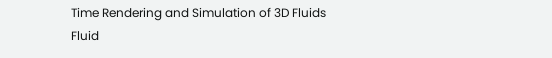Time Rendering and Simulation of 3D Fluids
Fluid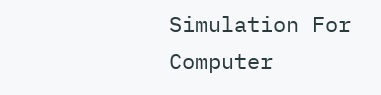Simulation For Computer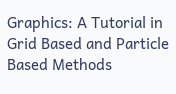Graphics: A Tutorial in Grid Based and Particle Based Methods